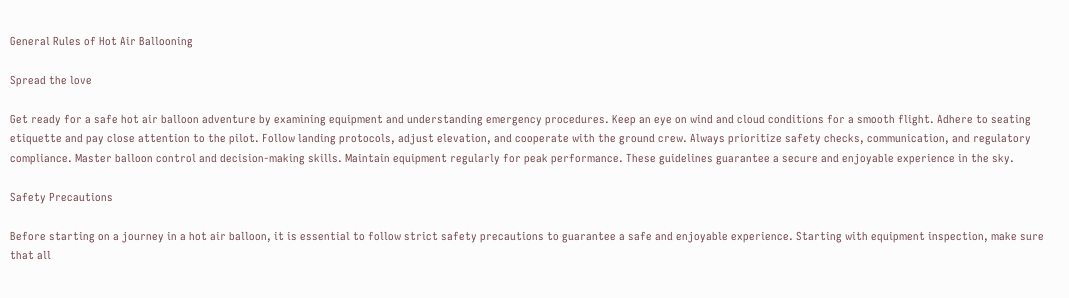General Rules of Hot Air Ballooning

Spread the love

Get ready for a safe hot air balloon adventure by examining equipment and understanding emergency procedures. Keep an eye on wind and cloud conditions for a smooth flight. Adhere to seating etiquette and pay close attention to the pilot. Follow landing protocols, adjust elevation, and cooperate with the ground crew. Always prioritize safety checks, communication, and regulatory compliance. Master balloon control and decision-making skills. Maintain equipment regularly for peak performance. These guidelines guarantee a secure and enjoyable experience in the sky.

Safety Precautions

Before starting on a journey in a hot air balloon, it is essential to follow strict safety precautions to guarantee a safe and enjoyable experience. Starting with equipment inspection, make sure that all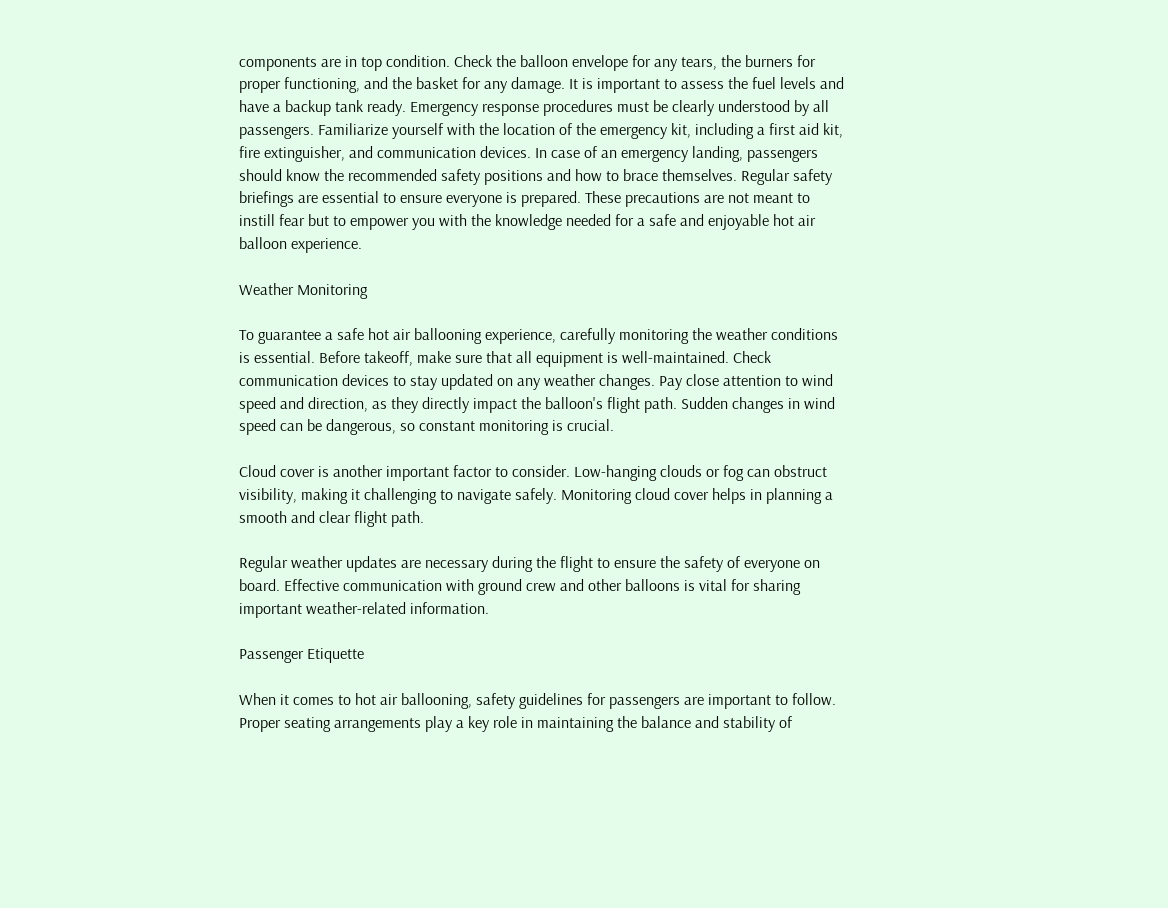components are in top condition. Check the balloon envelope for any tears, the burners for proper functioning, and the basket for any damage. It is important to assess the fuel levels and have a backup tank ready. Emergency response procedures must be clearly understood by all passengers. Familiarize yourself with the location of the emergency kit, including a first aid kit, fire extinguisher, and communication devices. In case of an emergency landing, passengers should know the recommended safety positions and how to brace themselves. Regular safety briefings are essential to ensure everyone is prepared. These precautions are not meant to instill fear but to empower you with the knowledge needed for a safe and enjoyable hot air balloon experience.

Weather Monitoring

To guarantee a safe hot air ballooning experience, carefully monitoring the weather conditions is essential. Before takeoff, make sure that all equipment is well-maintained. Check communication devices to stay updated on any weather changes. Pay close attention to wind speed and direction, as they directly impact the balloon's flight path. Sudden changes in wind speed can be dangerous, so constant monitoring is crucial.

Cloud cover is another important factor to consider. Low-hanging clouds or fog can obstruct visibility, making it challenging to navigate safely. Monitoring cloud cover helps in planning a smooth and clear flight path.

Regular weather updates are necessary during the flight to ensure the safety of everyone on board. Effective communication with ground crew and other balloons is vital for sharing important weather-related information.

Passenger Etiquette

When it comes to hot air ballooning, safety guidelines for passengers are important to follow. Proper seating arrangements play a key role in maintaining the balance and stability of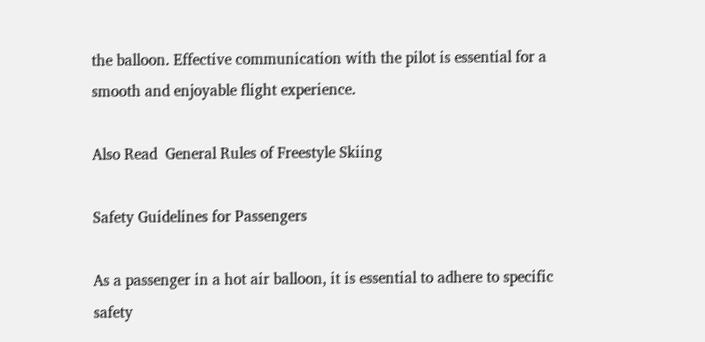the balloon. Effective communication with the pilot is essential for a smooth and enjoyable flight experience.

Also Read  General Rules of Freestyle Skiing

Safety Guidelines for Passengers

As a passenger in a hot air balloon, it is essential to adhere to specific safety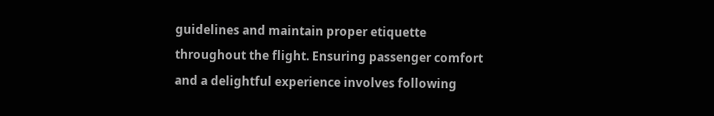guidelines and maintain proper etiquette throughout the flight. Ensuring passenger comfort and a delightful experience involves following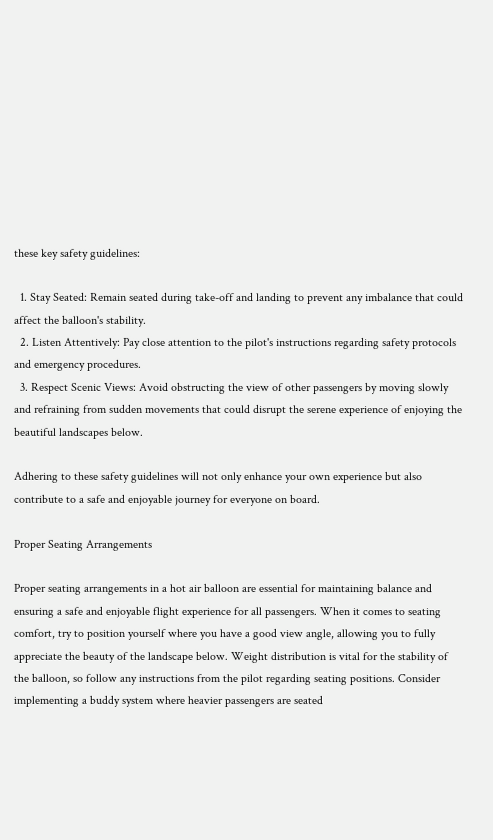these key safety guidelines:

  1. Stay Seated: Remain seated during take-off and landing to prevent any imbalance that could affect the balloon's stability.
  2. Listen Attentively: Pay close attention to the pilot's instructions regarding safety protocols and emergency procedures.
  3. Respect Scenic Views: Avoid obstructing the view of other passengers by moving slowly and refraining from sudden movements that could disrupt the serene experience of enjoying the beautiful landscapes below.

Adhering to these safety guidelines will not only enhance your own experience but also contribute to a safe and enjoyable journey for everyone on board.

Proper Seating Arrangements

Proper seating arrangements in a hot air balloon are essential for maintaining balance and ensuring a safe and enjoyable flight experience for all passengers. When it comes to seating comfort, try to position yourself where you have a good view angle, allowing you to fully appreciate the beauty of the landscape below. Weight distribution is vital for the stability of the balloon, so follow any instructions from the pilot regarding seating positions. Consider implementing a buddy system where heavier passengers are seated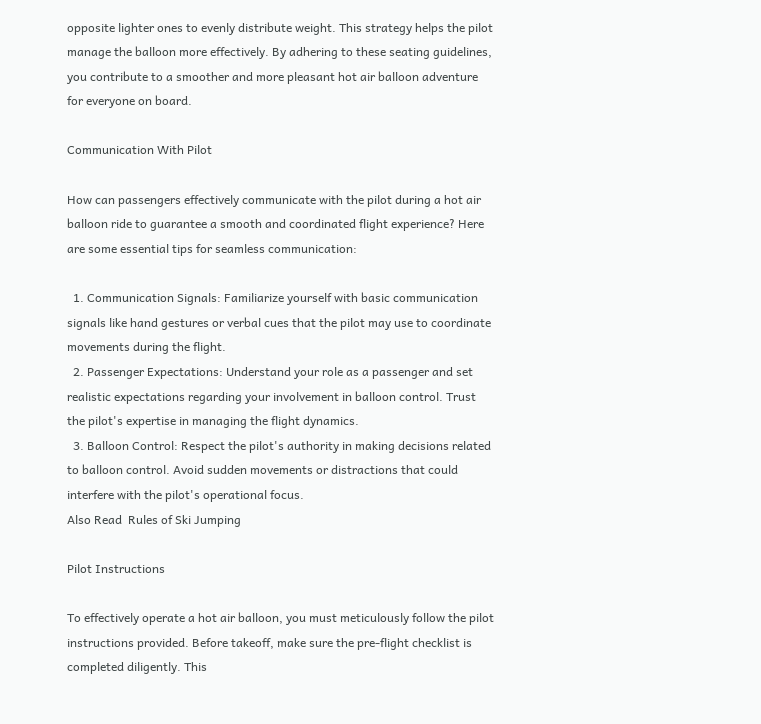opposite lighter ones to evenly distribute weight. This strategy helps the pilot manage the balloon more effectively. By adhering to these seating guidelines, you contribute to a smoother and more pleasant hot air balloon adventure for everyone on board.

Communication With Pilot

How can passengers effectively communicate with the pilot during a hot air balloon ride to guarantee a smooth and coordinated flight experience? Here are some essential tips for seamless communication:

  1. Communication Signals: Familiarize yourself with basic communication signals like hand gestures or verbal cues that the pilot may use to coordinate movements during the flight.
  2. Passenger Expectations: Understand your role as a passenger and set realistic expectations regarding your involvement in balloon control. Trust the pilot's expertise in managing the flight dynamics.
  3. Balloon Control: Respect the pilot's authority in making decisions related to balloon control. Avoid sudden movements or distractions that could interfere with the pilot's operational focus.
Also Read  Rules of Ski Jumping

Pilot Instructions

To effectively operate a hot air balloon, you must meticulously follow the pilot instructions provided. Before takeoff, make sure the pre-flight checklist is completed diligently. This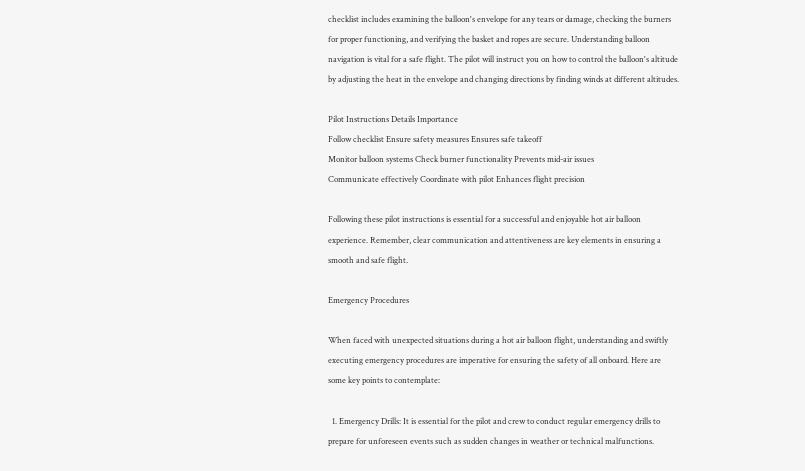checklist includes examining the balloon's envelope for any tears or damage, checking the burners for proper functioning, and verifying the basket and ropes are secure. Understanding balloon navigation is vital for a safe flight. The pilot will instruct you on how to control the balloon's altitude by adjusting the heat in the envelope and changing directions by finding winds at different altitudes.

Pilot Instructions Details Importance
Follow checklist Ensure safety measures Ensures safe takeoff
Monitor balloon systems Check burner functionality Prevents mid-air issues
Communicate effectively Coordinate with pilot Enhances flight precision

Following these pilot instructions is essential for a successful and enjoyable hot air balloon experience. Remember, clear communication and attentiveness are key elements in ensuring a smooth and safe flight.

Emergency Procedures

When faced with unexpected situations during a hot air balloon flight, understanding and swiftly executing emergency procedures are imperative for ensuring the safety of all onboard. Here are some key points to contemplate:

  1. Emergency Drills: It is essential for the pilot and crew to conduct regular emergency drills to prepare for unforeseen events such as sudden changes in weather or technical malfunctions.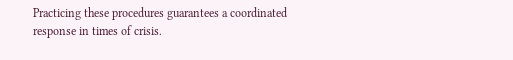Practicing these procedures guarantees a coordinated response in times of crisis.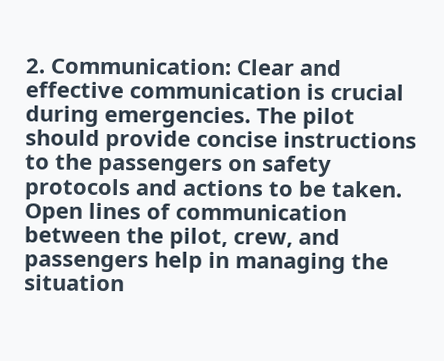2. Communication: Clear and effective communication is crucial during emergencies. The pilot should provide concise instructions to the passengers on safety protocols and actions to be taken. Open lines of communication between the pilot, crew, and passengers help in managing the situation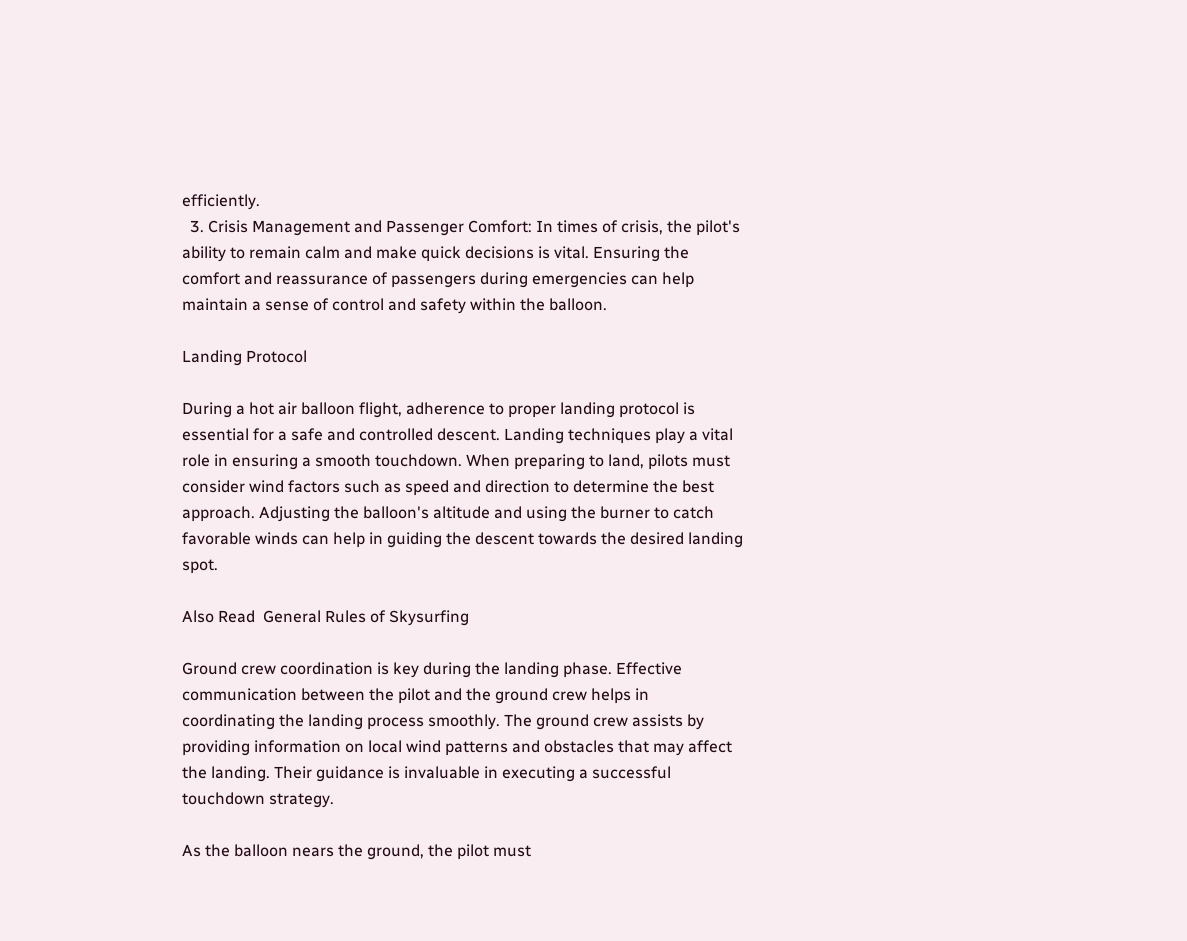efficiently.
  3. Crisis Management and Passenger Comfort: In times of crisis, the pilot's ability to remain calm and make quick decisions is vital. Ensuring the comfort and reassurance of passengers during emergencies can help maintain a sense of control and safety within the balloon.

Landing Protocol

During a hot air balloon flight, adherence to proper landing protocol is essential for a safe and controlled descent. Landing techniques play a vital role in ensuring a smooth touchdown. When preparing to land, pilots must consider wind factors such as speed and direction to determine the best approach. Adjusting the balloon's altitude and using the burner to catch favorable winds can help in guiding the descent towards the desired landing spot.

Also Read  General Rules of Skysurfing

Ground crew coordination is key during the landing phase. Effective communication between the pilot and the ground crew helps in coordinating the landing process smoothly. The ground crew assists by providing information on local wind patterns and obstacles that may affect the landing. Their guidance is invaluable in executing a successful touchdown strategy.

As the balloon nears the ground, the pilot must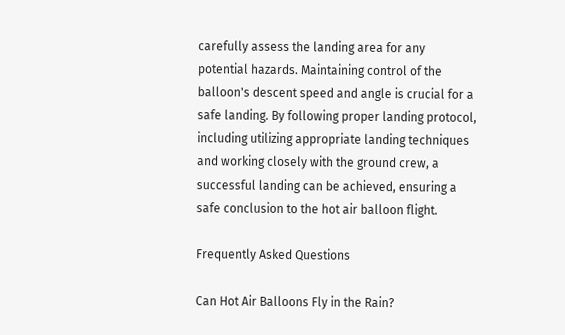carefully assess the landing area for any potential hazards. Maintaining control of the balloon's descent speed and angle is crucial for a safe landing. By following proper landing protocol, including utilizing appropriate landing techniques and working closely with the ground crew, a successful landing can be achieved, ensuring a safe conclusion to the hot air balloon flight.

Frequently Asked Questions

Can Hot Air Balloons Fly in the Rain?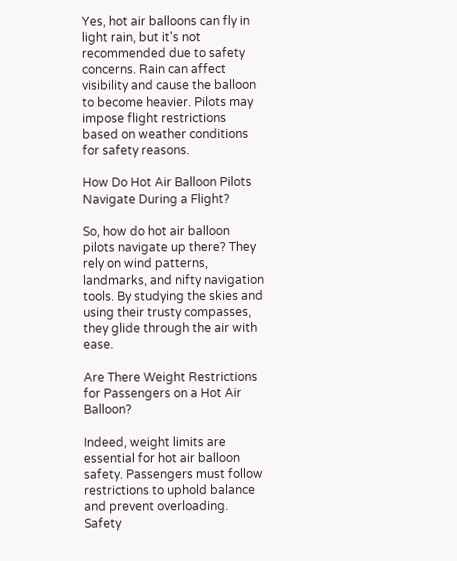Yes, hot air balloons can fly in light rain, but it's not recommended due to safety concerns. Rain can affect visibility and cause the balloon to become heavier. Pilots may impose flight restrictions based on weather conditions for safety reasons.

How Do Hot Air Balloon Pilots Navigate During a Flight?

So, how do hot air balloon pilots navigate up there? They rely on wind patterns, landmarks, and nifty navigation tools. By studying the skies and using their trusty compasses, they glide through the air with ease.

Are There Weight Restrictions for Passengers on a Hot Air Balloon?

Indeed, weight limits are essential for hot air balloon safety. Passengers must follow restrictions to uphold balance and prevent overloading. Safety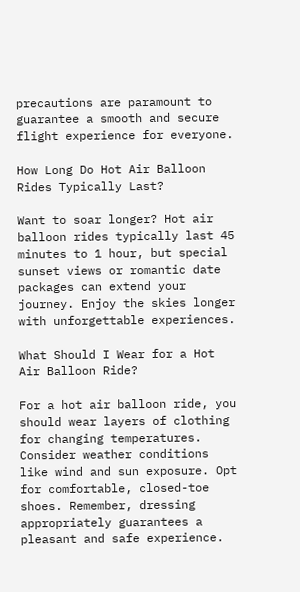precautions are paramount to guarantee a smooth and secure flight experience for everyone.

How Long Do Hot Air Balloon Rides Typically Last?

Want to soar longer? Hot air balloon rides typically last 45 minutes to 1 hour, but special sunset views or romantic date packages can extend your journey. Enjoy the skies longer with unforgettable experiences.

What Should I Wear for a Hot Air Balloon Ride?

For a hot air balloon ride, you should wear layers of clothing for changing temperatures. Consider weather conditions like wind and sun exposure. Opt for comfortable, closed-toe shoes. Remember, dressing appropriately guarantees a pleasant and safe experience.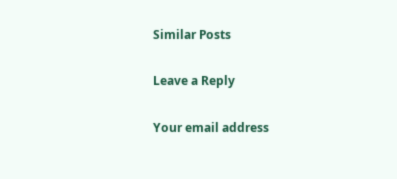Similar Posts

Leave a Reply

Your email address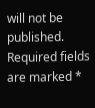will not be published. Required fields are marked *